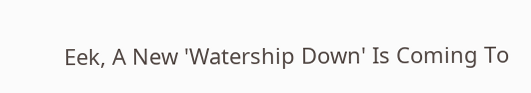Eek, A New 'Watership Down' Is Coming To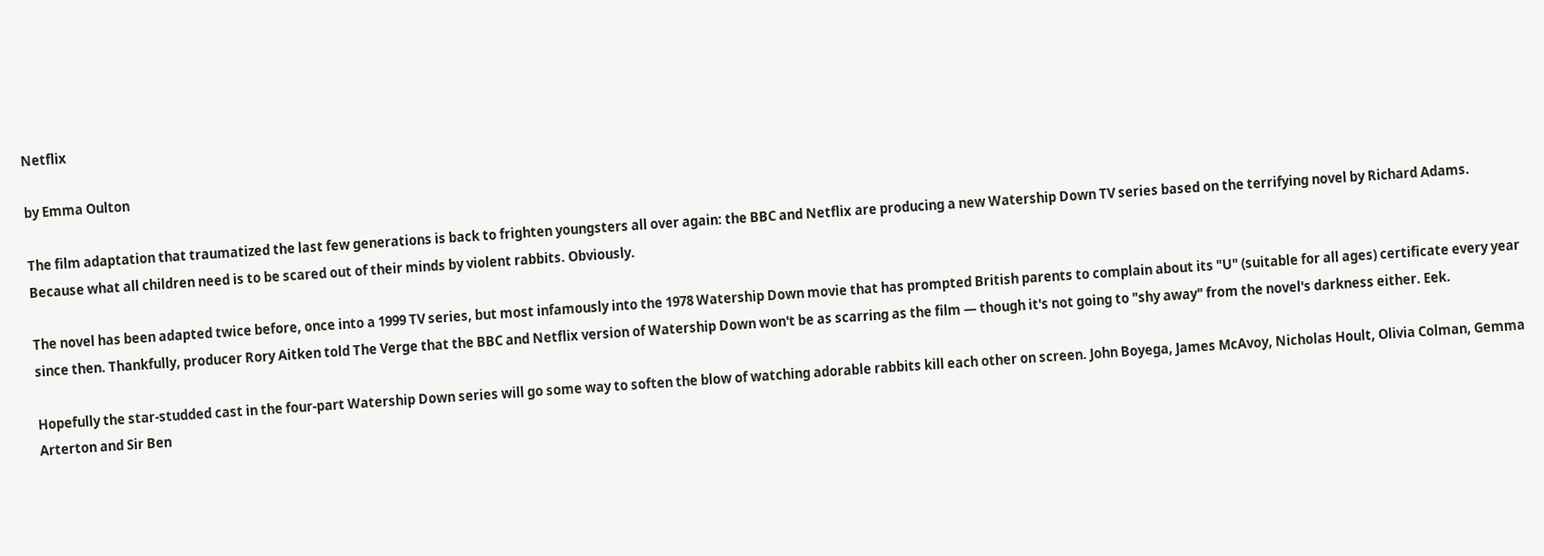Netflix

by Emma Oulton

The film adaptation that traumatized the last few generations is back to frighten youngsters all over again: the BBC and Netflix are producing a new Watership Down TV series based on the terrifying novel by Richard Adams. Because what all children need is to be scared out of their minds by violent rabbits. Obviously.

The novel has been adapted twice before, once into a 1999 TV series, but most infamously into the 1978 Watership Down movie that has prompted British parents to complain about its "U" (suitable for all ages) certificate every year since then. Thankfully, producer Rory Aitken told The Verge that the BBC and Netflix version of Watership Down won't be as scarring as the film — though it's not going to "shy away" from the novel's darkness either. Eek.

Hopefully the star-studded cast in the four-part Watership Down series will go some way to soften the blow of watching adorable rabbits kill each other on screen. John Boyega, James McAvoy, Nicholas Hoult, Olivia Colman, Gemma Arterton and Sir Ben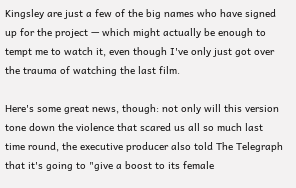Kingsley are just a few of the big names who have signed up for the project — which might actually be enough to tempt me to watch it, even though I've only just got over the trauma of watching the last film.

Here's some great news, though: not only will this version tone down the violence that scared us all so much last time round, the executive producer also told The Telegraph that it's going to "give a boost to its female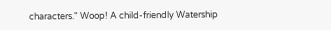characters." Woop! A child-friendly Watership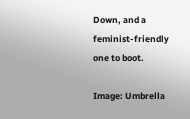Down, and a feminist-friendly one to boot.

Image: Umbrella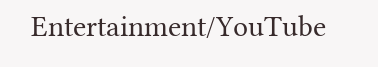Entertainment/YouTube